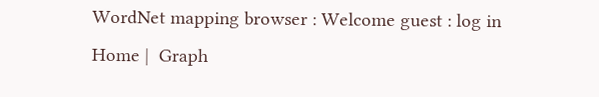WordNet mapping browser : Welcome guest : log in
Home |  Graph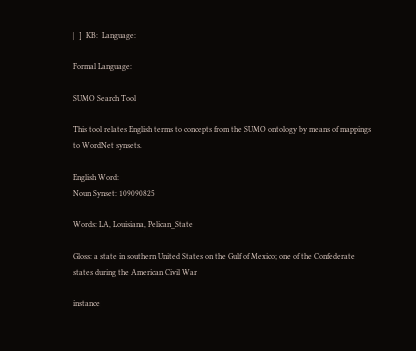|  ]  KB:  Language:

Formal Language:

SUMO Search Tool

This tool relates English terms to concepts from the SUMO ontology by means of mappings to WordNet synsets.

English Word:
Noun Synset: 109090825

Words: LA, Louisiana, Pelican_State

Gloss: a state in southern United States on the Gulf of Mexico; one of the Confederate states during the American Civil War

instance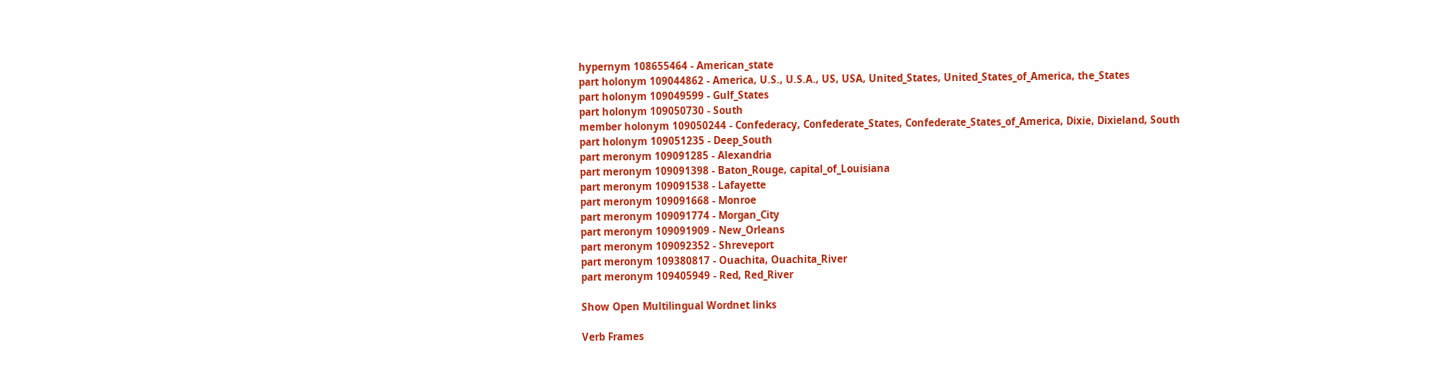hypernym 108655464 - American_state
part holonym 109044862 - America, U.S., U.S.A., US, USA, United_States, United_States_of_America, the_States
part holonym 109049599 - Gulf_States
part holonym 109050730 - South
member holonym 109050244 - Confederacy, Confederate_States, Confederate_States_of_America, Dixie, Dixieland, South
part holonym 109051235 - Deep_South
part meronym 109091285 - Alexandria
part meronym 109091398 - Baton_Rouge, capital_of_Louisiana
part meronym 109091538 - Lafayette
part meronym 109091668 - Monroe
part meronym 109091774 - Morgan_City
part meronym 109091909 - New_Orleans
part meronym 109092352 - Shreveport
part meronym 109380817 - Ouachita, Ouachita_River
part meronym 109405949 - Red, Red_River

Show Open Multilingual Wordnet links

Verb Frames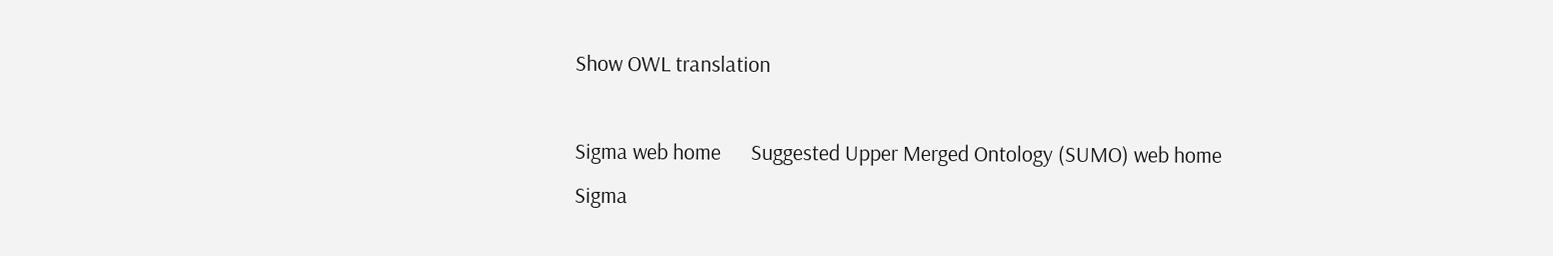Show OWL translation

Sigma web home      Suggested Upper Merged Ontology (SUMO) web home
Sigma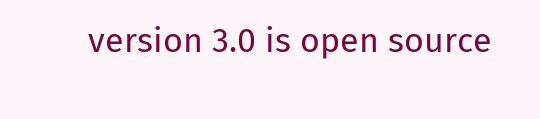version 3.0 is open source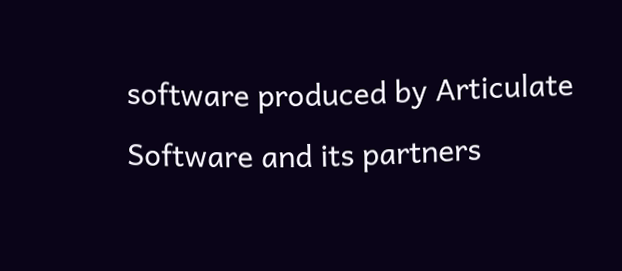software produced by Articulate Software and its partners